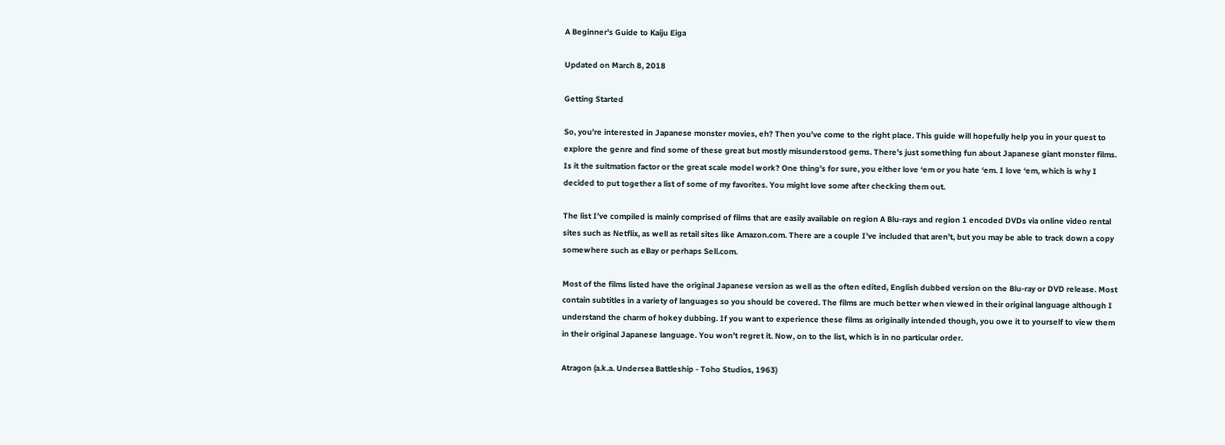A Beginner's Guide to Kaiju Eiga

Updated on March 8, 2018

Getting Started

So, you’re interested in Japanese monster movies, eh? Then you’ve come to the right place. This guide will hopefully help you in your quest to explore the genre and find some of these great but mostly misunderstood gems. There’s just something fun about Japanese giant monster films. Is it the suitmation factor or the great scale model work? One thing’s for sure, you either love ‘em or you hate ‘em. I love ‘em, which is why I decided to put together a list of some of my favorites. You might love some after checking them out.

The list I’ve compiled is mainly comprised of films that are easily available on region A Blu-rays and region 1 encoded DVDs via online video rental sites such as Netflix, as well as retail sites like Amazon.com. There are a couple I’ve included that aren’t, but you may be able to track down a copy somewhere such as eBay or perhaps Sell.com.

Most of the films listed have the original Japanese version as well as the often edited, English dubbed version on the Blu-ray or DVD release. Most contain subtitles in a variety of languages so you should be covered. The films are much better when viewed in their original language although I understand the charm of hokey dubbing. If you want to experience these films as originally intended though, you owe it to yourself to view them in their original Japanese language. You won’t regret it. Now, on to the list, which is in no particular order.

Atragon (a.k.a. Undersea Battleship - Toho Studios, 1963)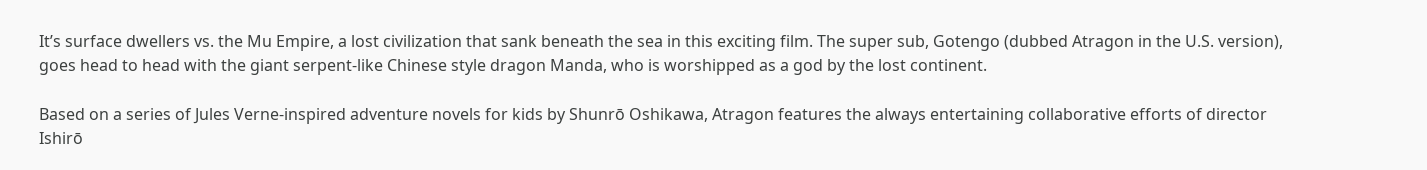It’s surface dwellers vs. the Mu Empire, a lost civilization that sank beneath the sea in this exciting film. The super sub, Gotengo (dubbed Atragon in the U.S. version), goes head to head with the giant serpent-like Chinese style dragon Manda, who is worshipped as a god by the lost continent.

Based on a series of Jules Verne-inspired adventure novels for kids by Shunrō Oshikawa, Atragon features the always entertaining collaborative efforts of director Ishirō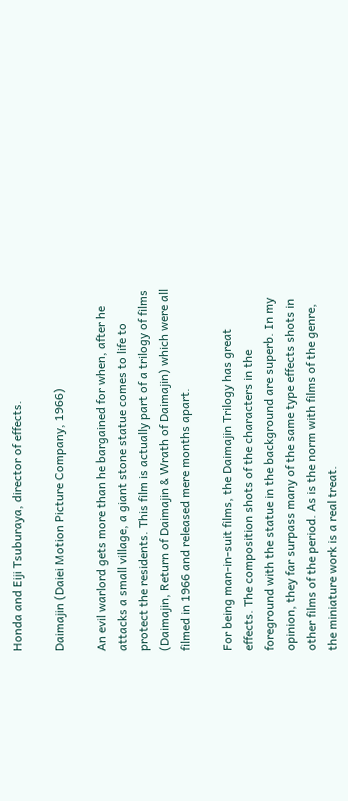Honda and Eiji Tsuburaya, director of effects.

Daimajin (Daiei Motion Picture Company, 1966)

An evil warlord gets more than he bargained for when, after he attacks a small village, a giant stone statue comes to life to protect the residents. This film is actually part of a trilogy of films (Daimajin, Return of Daimajin & Wrath of Daimajin) which were all filmed in 1966 and released mere months apart.

For being man-in-suit films, the Daimajin Trilogy has great effects. The composition shots of the characters in the foreground with the statue in the background are superb. In my opinion, they far surpass many of the same type effects shots in other films of the period. As is the norm with films of the genre, the miniature work is a real treat.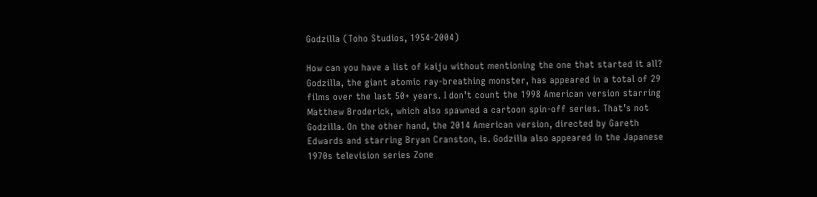Godzilla (Toho Studios, 1954-2004)

How can you have a list of kaiju without mentioning the one that started it all? Godzilla, the giant atomic ray-breathing monster, has appeared in a total of 29 films over the last 50+ years. I don’t count the 1998 American version starring Matthew Broderick, which also spawned a cartoon spin-off series. That’s not Godzilla. On the other hand, the 2014 American version, directed by Gareth Edwards and starring Bryan Cranston, is. Godzilla also appeared in the Japanese 1970s television series Zone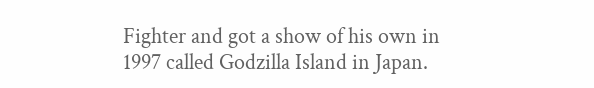Fighter and got a show of his own in 1997 called Godzilla Island in Japan.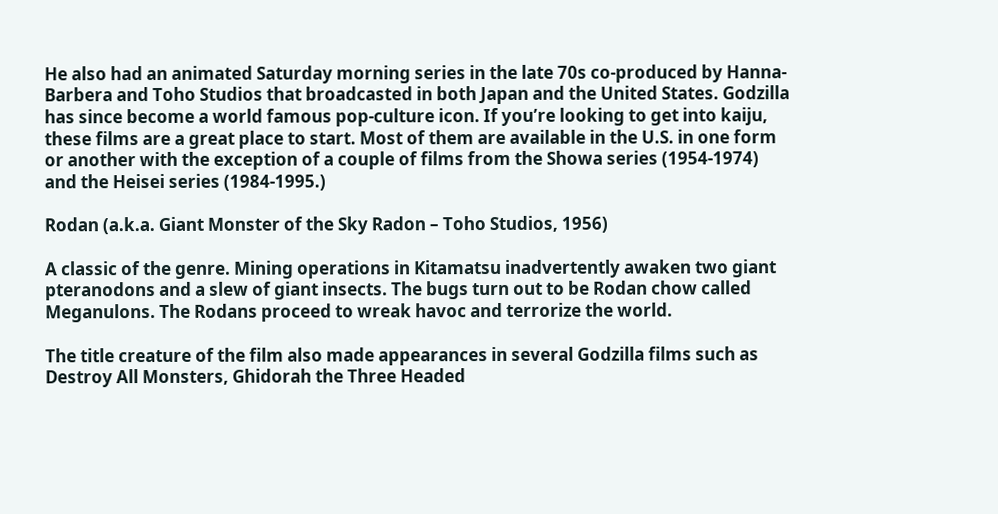He also had an animated Saturday morning series in the late 70s co-produced by Hanna-Barbera and Toho Studios that broadcasted in both Japan and the United States. Godzilla has since become a world famous pop-culture icon. If you’re looking to get into kaiju, these films are a great place to start. Most of them are available in the U.S. in one form or another with the exception of a couple of films from the Showa series (1954-1974) and the Heisei series (1984-1995.)

Rodan (a.k.a. Giant Monster of the Sky Radon – Toho Studios, 1956)

A classic of the genre. Mining operations in Kitamatsu inadvertently awaken two giant pteranodons and a slew of giant insects. The bugs turn out to be Rodan chow called Meganulons. The Rodans proceed to wreak havoc and terrorize the world.

The title creature of the film also made appearances in several Godzilla films such as Destroy All Monsters, Ghidorah the Three Headed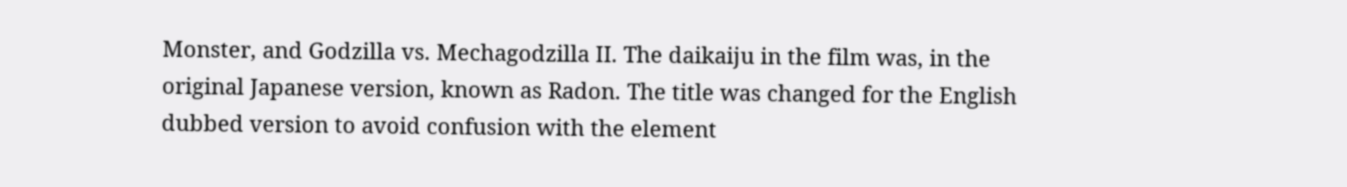Monster, and Godzilla vs. Mechagodzilla II. The daikaiju in the film was, in the original Japanese version, known as Radon. The title was changed for the English dubbed version to avoid confusion with the element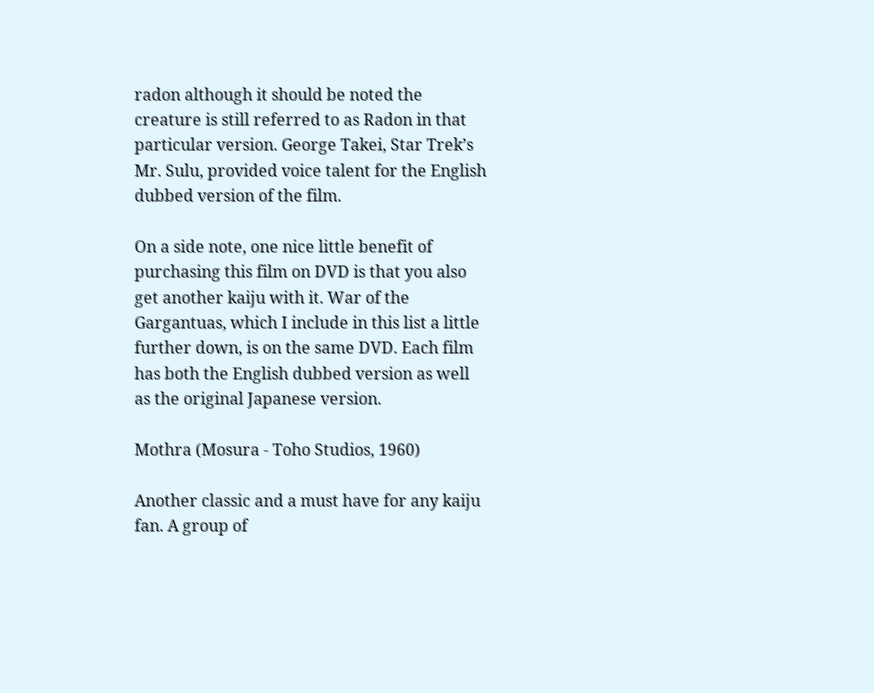radon although it should be noted the creature is still referred to as Radon in that particular version. George Takei, Star Trek’s Mr. Sulu, provided voice talent for the English dubbed version of the film.

On a side note, one nice little benefit of purchasing this film on DVD is that you also get another kaiju with it. War of the Gargantuas, which I include in this list a little further down, is on the same DVD. Each film has both the English dubbed version as well as the original Japanese version.

Mothra (Mosura - Toho Studios, 1960)

Another classic and a must have for any kaiju fan. A group of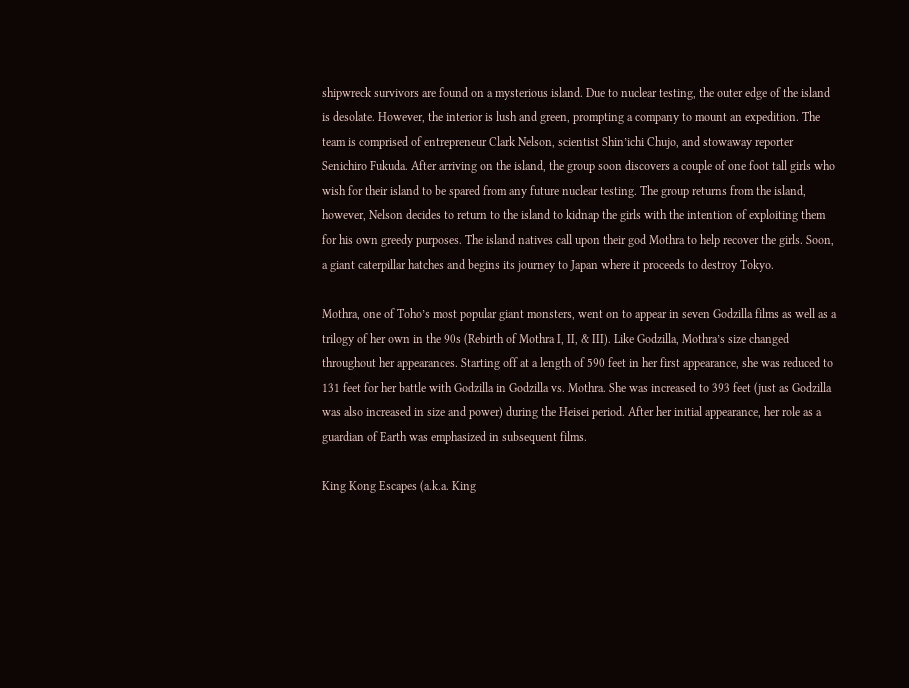shipwreck survivors are found on a mysterious island. Due to nuclear testing, the outer edge of the island is desolate. However, the interior is lush and green, prompting a company to mount an expedition. The team is comprised of entrepreneur Clark Nelson, scientist Shin’ichi Chujo, and stowaway reporter Senichiro Fukuda. After arriving on the island, the group soon discovers a couple of one foot tall girls who wish for their island to be spared from any future nuclear testing. The group returns from the island, however, Nelson decides to return to the island to kidnap the girls with the intention of exploiting them for his own greedy purposes. The island natives call upon their god Mothra to help recover the girls. Soon, a giant caterpillar hatches and begins its journey to Japan where it proceeds to destroy Tokyo.

Mothra, one of Toho’s most popular giant monsters, went on to appear in seven Godzilla films as well as a trilogy of her own in the 90s (Rebirth of Mothra I, II, & III). Like Godzilla, Mothra’s size changed throughout her appearances. Starting off at a length of 590 feet in her first appearance, she was reduced to 131 feet for her battle with Godzilla in Godzilla vs. Mothra. She was increased to 393 feet (just as Godzilla was also increased in size and power) during the Heisei period. After her initial appearance, her role as a guardian of Earth was emphasized in subsequent films.

King Kong Escapes (a.k.a. King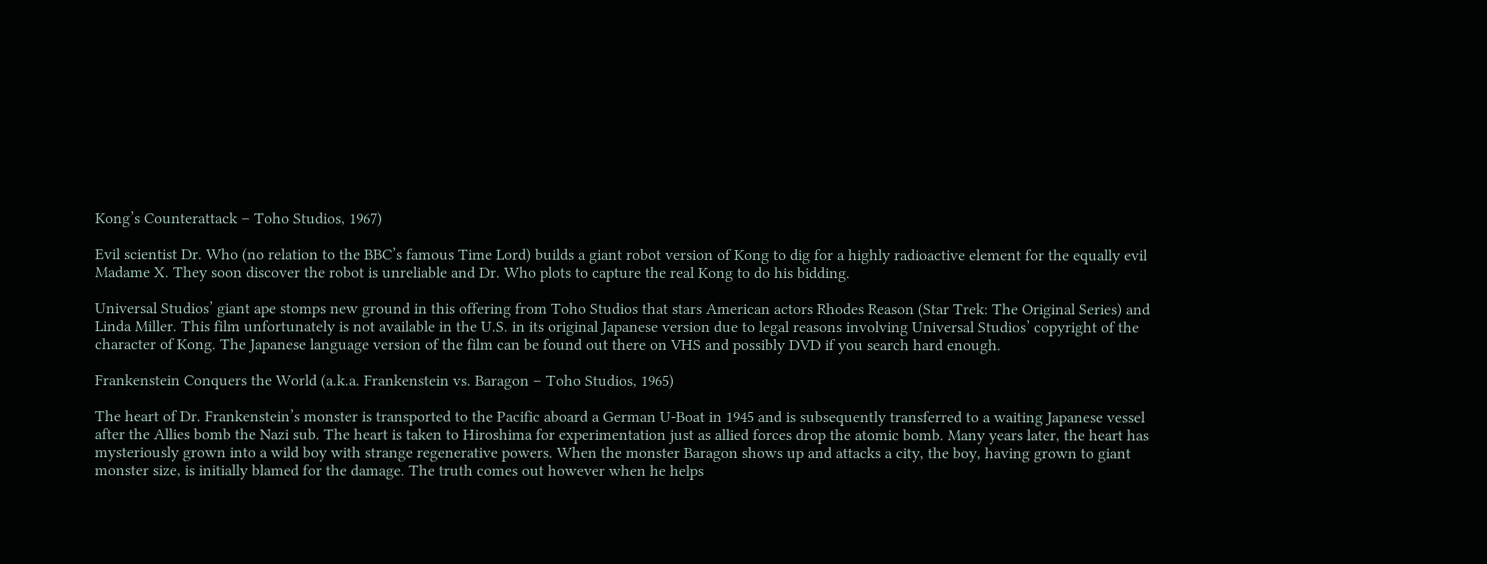Kong’s Counterattack – Toho Studios, 1967)

Evil scientist Dr. Who (no relation to the BBC’s famous Time Lord) builds a giant robot version of Kong to dig for a highly radioactive element for the equally evil Madame X. They soon discover the robot is unreliable and Dr. Who plots to capture the real Kong to do his bidding.

Universal Studios’ giant ape stomps new ground in this offering from Toho Studios that stars American actors Rhodes Reason (Star Trek: The Original Series) and Linda Miller. This film unfortunately is not available in the U.S. in its original Japanese version due to legal reasons involving Universal Studios’ copyright of the character of Kong. The Japanese language version of the film can be found out there on VHS and possibly DVD if you search hard enough.

Frankenstein Conquers the World (a.k.a. Frankenstein vs. Baragon – Toho Studios, 1965)

The heart of Dr. Frankenstein’s monster is transported to the Pacific aboard a German U-Boat in 1945 and is subsequently transferred to a waiting Japanese vessel after the Allies bomb the Nazi sub. The heart is taken to Hiroshima for experimentation just as allied forces drop the atomic bomb. Many years later, the heart has mysteriously grown into a wild boy with strange regenerative powers. When the monster Baragon shows up and attacks a city, the boy, having grown to giant monster size, is initially blamed for the damage. The truth comes out however when he helps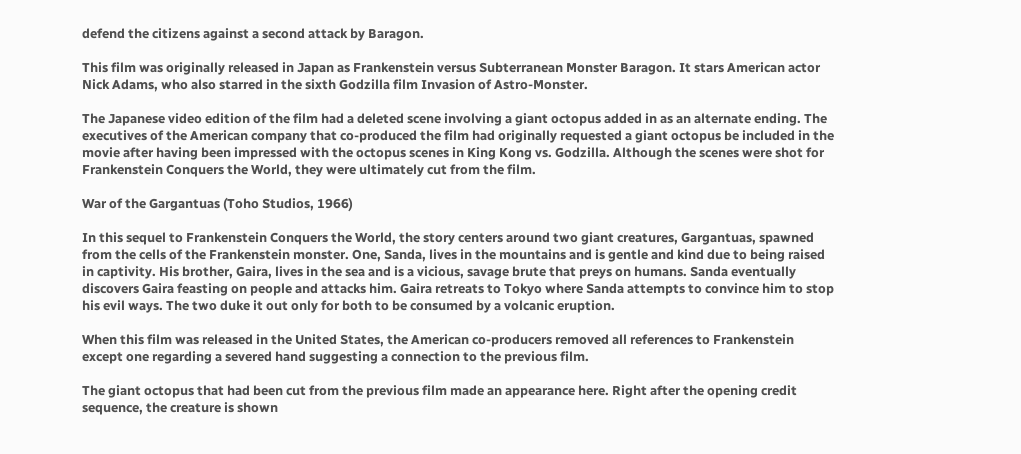defend the citizens against a second attack by Baragon.

This film was originally released in Japan as Frankenstein versus Subterranean Monster Baragon. It stars American actor Nick Adams, who also starred in the sixth Godzilla film Invasion of Astro-Monster.

The Japanese video edition of the film had a deleted scene involving a giant octopus added in as an alternate ending. The executives of the American company that co-produced the film had originally requested a giant octopus be included in the movie after having been impressed with the octopus scenes in King Kong vs. Godzilla. Although the scenes were shot for Frankenstein Conquers the World, they were ultimately cut from the film.

War of the Gargantuas (Toho Studios, 1966)

In this sequel to Frankenstein Conquers the World, the story centers around two giant creatures, Gargantuas, spawned from the cells of the Frankenstein monster. One, Sanda, lives in the mountains and is gentle and kind due to being raised in captivity. His brother, Gaira, lives in the sea and is a vicious, savage brute that preys on humans. Sanda eventually discovers Gaira feasting on people and attacks him. Gaira retreats to Tokyo where Sanda attempts to convince him to stop his evil ways. The two duke it out only for both to be consumed by a volcanic eruption.

When this film was released in the United States, the American co-producers removed all references to Frankenstein except one regarding a severed hand suggesting a connection to the previous film.

The giant octopus that had been cut from the previous film made an appearance here. Right after the opening credit sequence, the creature is shown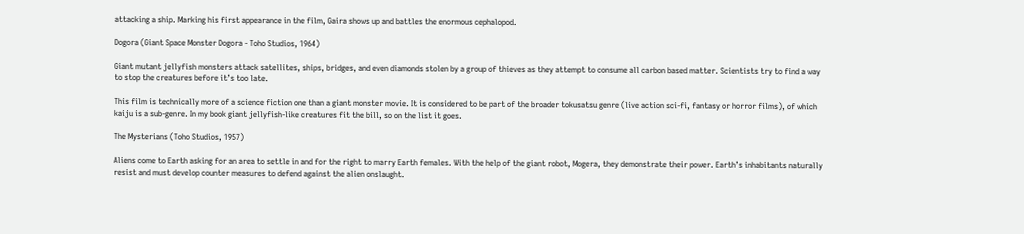attacking a ship. Marking his first appearance in the film, Gaira shows up and battles the enormous cephalopod.

Dogora (Giant Space Monster Dogora - Toho Studios, 1964)

Giant mutant jellyfish monsters attack satellites, ships, bridges, and even diamonds stolen by a group of thieves as they attempt to consume all carbon based matter. Scientists try to find a way to stop the creatures before it’s too late.

This film is technically more of a science fiction one than a giant monster movie. It is considered to be part of the broader tokusatsu genre (live action sci-fi, fantasy or horror films), of which kaiju is a sub-genre. In my book giant jellyfish-like creatures fit the bill, so on the list it goes.

The Mysterians (Toho Studios, 1957)

Aliens come to Earth asking for an area to settle in and for the right to marry Earth females. With the help of the giant robot, Mogera, they demonstrate their power. Earth’s inhabitants naturally resist and must develop counter measures to defend against the alien onslaught.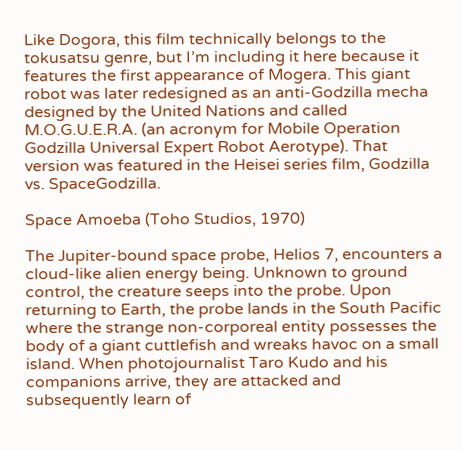Like Dogora, this film technically belongs to the tokusatsu genre, but I’m including it here because it features the first appearance of Mogera. This giant robot was later redesigned as an anti-Godzilla mecha designed by the United Nations and called M.O.G.U.E.R.A. (an acronym for Mobile Operation Godzilla Universal Expert Robot Aerotype). That version was featured in the Heisei series film, Godzilla vs. SpaceGodzilla.

Space Amoeba (Toho Studios, 1970)

The Jupiter-bound space probe, Helios 7, encounters a cloud-like alien energy being. Unknown to ground control, the creature seeps into the probe. Upon returning to Earth, the probe lands in the South Pacific where the strange non-corporeal entity possesses the body of a giant cuttlefish and wreaks havoc on a small island. When photojournalist Taro Kudo and his companions arrive, they are attacked and subsequently learn of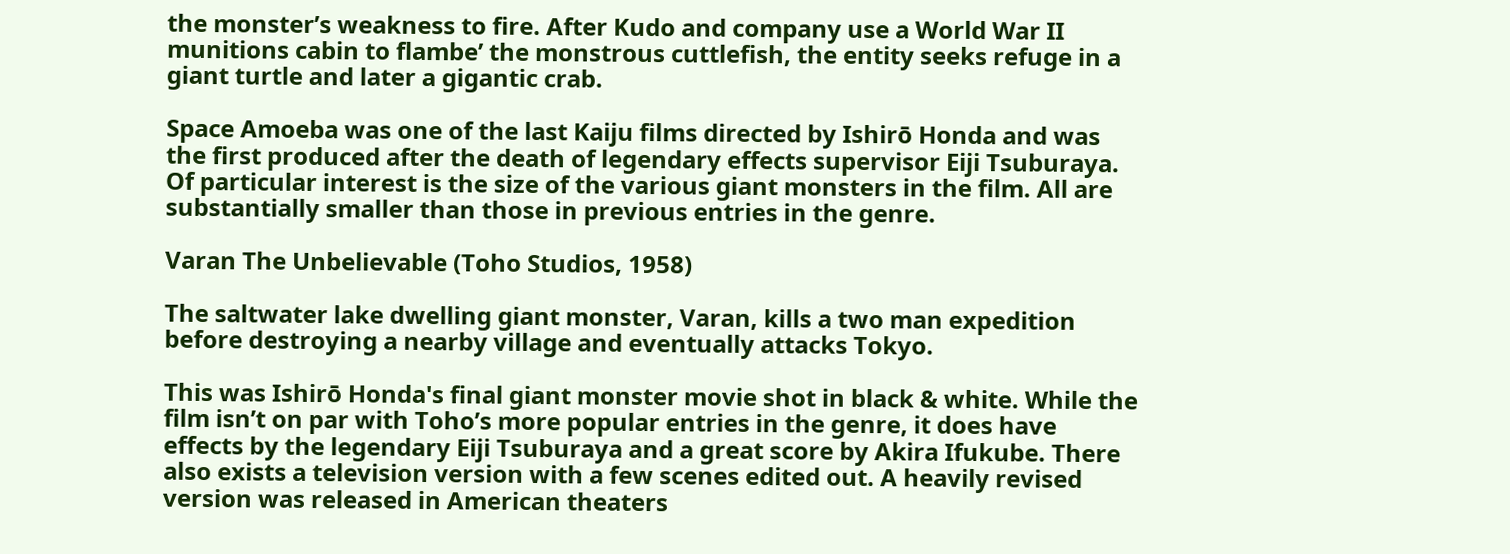the monster’s weakness to fire. After Kudo and company use a World War II munitions cabin to flambe’ the monstrous cuttlefish, the entity seeks refuge in a giant turtle and later a gigantic crab.

Space Amoeba was one of the last Kaiju films directed by Ishirō Honda and was the first produced after the death of legendary effects supervisor Eiji Tsuburaya. Of particular interest is the size of the various giant monsters in the film. All are substantially smaller than those in previous entries in the genre.

Varan The Unbelievable (Toho Studios, 1958)

The saltwater lake dwelling giant monster, Varan, kills a two man expedition before destroying a nearby village and eventually attacks Tokyo.

This was Ishirō Honda's final giant monster movie shot in black & white. While the film isn’t on par with Toho’s more popular entries in the genre, it does have effects by the legendary Eiji Tsuburaya and a great score by Akira Ifukube. There also exists a television version with a few scenes edited out. A heavily revised version was released in American theaters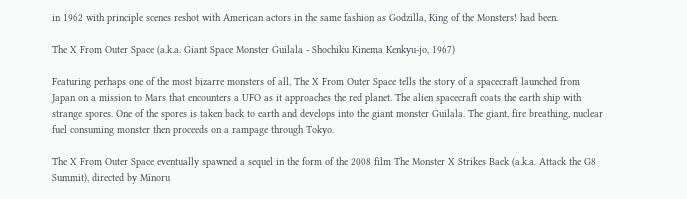in 1962 with principle scenes reshot with American actors in the same fashion as Godzilla, King of the Monsters! had been.

The X From Outer Space (a.k.a. Giant Space Monster Guilala - Shochiku Kinema Kenkyu-jo, 1967)

Featuring perhaps one of the most bizarre monsters of all, The X From Outer Space tells the story of a spacecraft launched from Japan on a mission to Mars that encounters a UFO as it approaches the red planet. The alien spacecraft coats the earth ship with strange spores. One of the spores is taken back to earth and develops into the giant monster Guilala. The giant, fire breathing, nuclear fuel consuming monster then proceeds on a rampage through Tokyo.

The X From Outer Space eventually spawned a sequel in the form of the 2008 film The Monster X Strikes Back (a.k.a. Attack the G8 Summit), directed by Minoru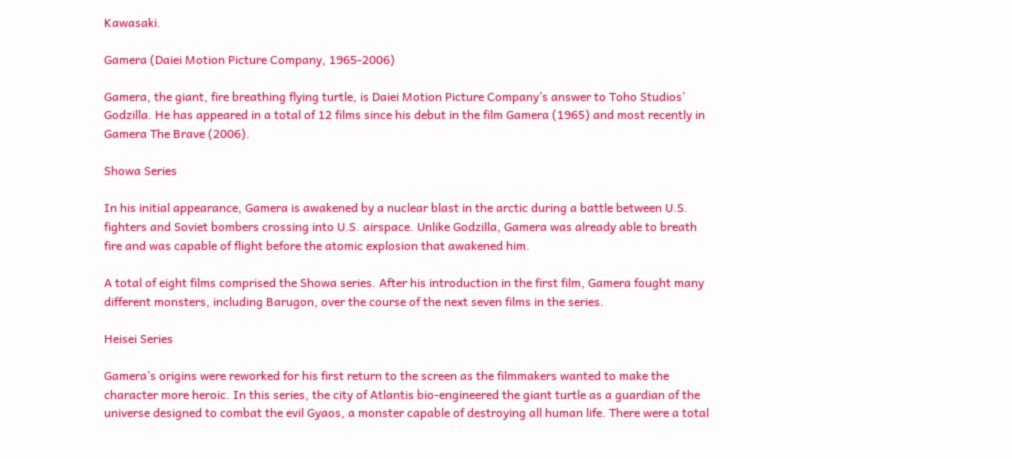Kawasaki.

Gamera (Daiei Motion Picture Company, 1965-2006)

Gamera, the giant, fire breathing flying turtle, is Daiei Motion Picture Company’s answer to Toho Studios’ Godzilla. He has appeared in a total of 12 films since his debut in the film Gamera (1965) and most recently in Gamera The Brave (2006).

Showa Series

In his initial appearance, Gamera is awakened by a nuclear blast in the arctic during a battle between U.S. fighters and Soviet bombers crossing into U.S. airspace. Unlike Godzilla, Gamera was already able to breath fire and was capable of flight before the atomic explosion that awakened him.

A total of eight films comprised the Showa series. After his introduction in the first film, Gamera fought many different monsters, including Barugon, over the course of the next seven films in the series.

Heisei Series

Gamera’s origins were reworked for his first return to the screen as the filmmakers wanted to make the character more heroic. In this series, the city of Atlantis bio-engineered the giant turtle as a guardian of the universe designed to combat the evil Gyaos, a monster capable of destroying all human life. There were a total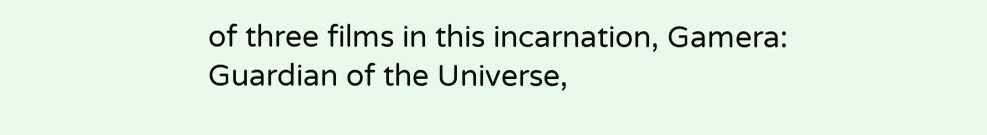of three films in this incarnation, Gamera: Guardian of the Universe,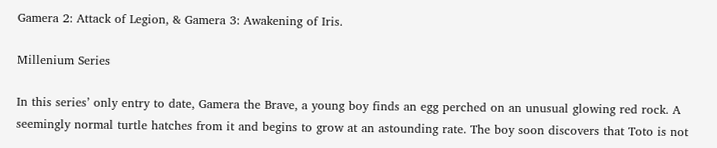Gamera 2: Attack of Legion, & Gamera 3: Awakening of Iris.

Millenium Series

In this series’ only entry to date, Gamera the Brave, a young boy finds an egg perched on an unusual glowing red rock. A seemingly normal turtle hatches from it and begins to grow at an astounding rate. The boy soon discovers that Toto is not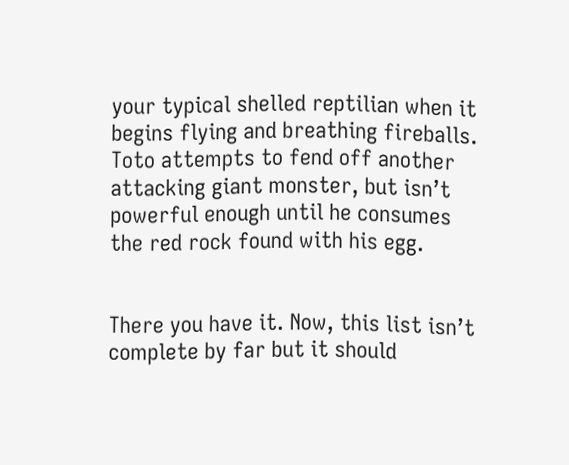your typical shelled reptilian when it begins flying and breathing fireballs. Toto attempts to fend off another attacking giant monster, but isn’t powerful enough until he consumes the red rock found with his egg.


There you have it. Now, this list isn’t complete by far but it should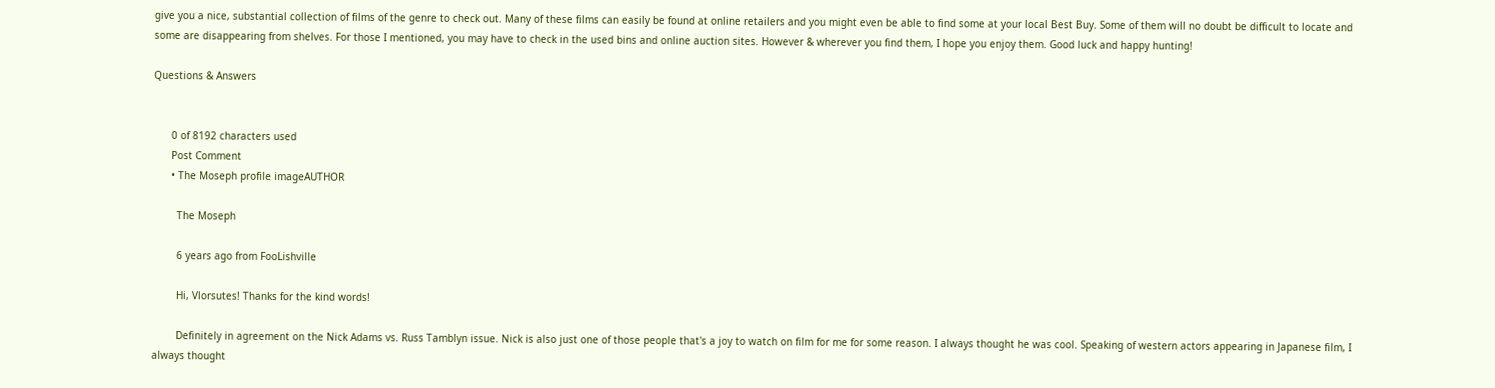give you a nice, substantial collection of films of the genre to check out. Many of these films can easily be found at online retailers and you might even be able to find some at your local Best Buy. Some of them will no doubt be difficult to locate and some are disappearing from shelves. For those I mentioned, you may have to check in the used bins and online auction sites. However & wherever you find them, I hope you enjoy them. Good luck and happy hunting!

Questions & Answers


      0 of 8192 characters used
      Post Comment
      • The Moseph profile imageAUTHOR

        The Moseph

        6 years ago from FooLishville

        Hi, Vlorsutes! Thanks for the kind words!

        Definitely in agreement on the Nick Adams vs. Russ Tamblyn issue. Nick is also just one of those people that's a joy to watch on film for me for some reason. I always thought he was cool. Speaking of western actors appearing in Japanese film, I always thought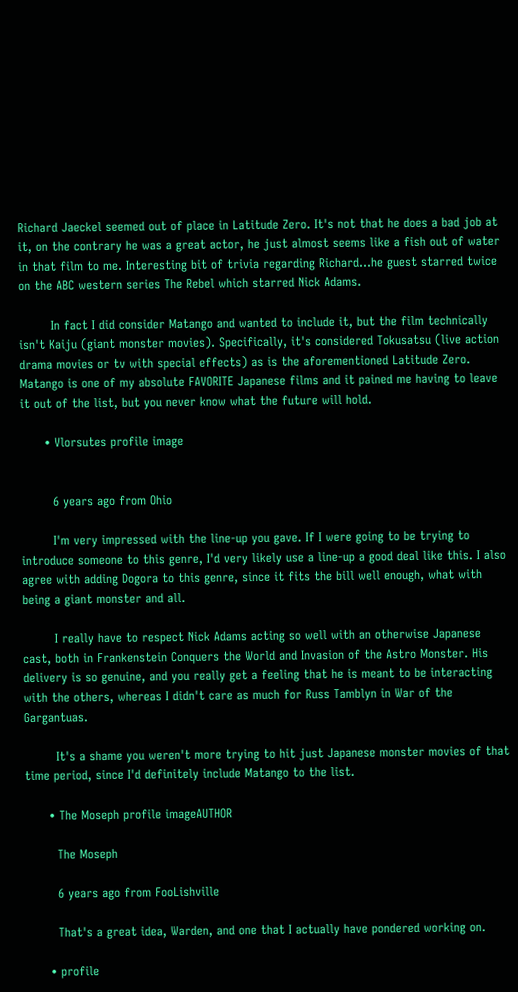Richard Jaeckel seemed out of place in Latitude Zero. It's not that he does a bad job at it, on the contrary he was a great actor, he just almost seems like a fish out of water in that film to me. Interesting bit of trivia regarding Richard...he guest starred twice on the ABC western series The Rebel which starred Nick Adams.

        In fact I did consider Matango and wanted to include it, but the film technically isn't Kaiju (giant monster movies). Specifically, it's considered Tokusatsu (live action drama movies or tv with special effects) as is the aforementioned Latitude Zero. Matango is one of my absolute FAVORITE Japanese films and it pained me having to leave it out of the list, but you never know what the future will hold.

      • Vlorsutes profile image


        6 years ago from Ohio

        I'm very impressed with the line-up you gave. If I were going to be trying to introduce someone to this genre, I'd very likely use a line-up a good deal like this. I also agree with adding Dogora to this genre, since it fits the bill well enough, what with being a giant monster and all.

        I really have to respect Nick Adams acting so well with an otherwise Japanese cast, both in Frankenstein Conquers the World and Invasion of the Astro Monster. His delivery is so genuine, and you really get a feeling that he is meant to be interacting with the others, whereas I didn't care as much for Russ Tamblyn in War of the Gargantuas.

        It's a shame you weren't more trying to hit just Japanese monster movies of that time period, since I'd definitely include Matango to the list.

      • The Moseph profile imageAUTHOR

        The Moseph

        6 years ago from FooLishville

        That's a great idea, Warden, and one that I actually have pondered working on.

      • profile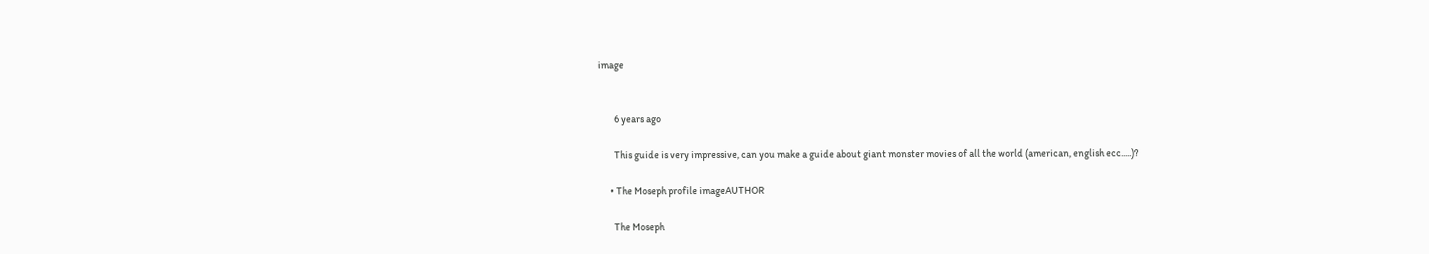image


        6 years ago

        This guide is very impressive, can you make a guide about giant monster movies of all the world (american, english ecc.....)?

      • The Moseph profile imageAUTHOR

        The Moseph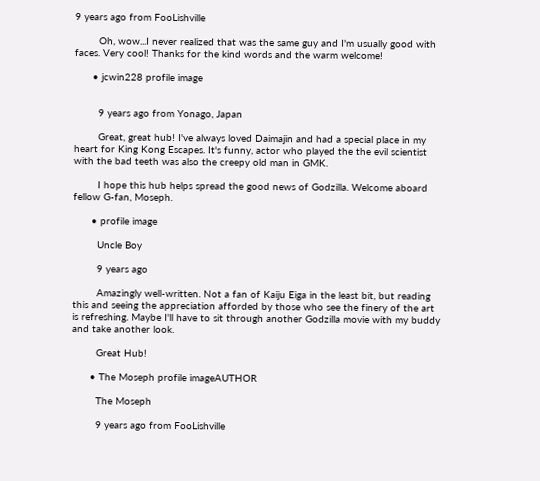9 years ago from FooLishville

        Oh, wow...I never realized that was the same guy and I'm usually good with faces. Very cool! Thanks for the kind words and the warm welcome!

      • jcwin228 profile image


        9 years ago from Yonago, Japan

        Great, great hub! I've always loved Daimajin and had a special place in my heart for King Kong Escapes. It's funny, actor who played the the evil scientist with the bad teeth was also the creepy old man in GMK.

        I hope this hub helps spread the good news of Godzilla. Welcome aboard fellow G-fan, Moseph.

      • profile image

        Uncle Boy

        9 years ago

        Amazingly well-written. Not a fan of Kaiju Eiga in the least bit, but reading this and seeing the appreciation afforded by those who see the finery of the art is refreshing. Maybe I'll have to sit through another Godzilla movie with my buddy and take another look.

        Great Hub!

      • The Moseph profile imageAUTHOR

        The Moseph

        9 years ago from FooLishville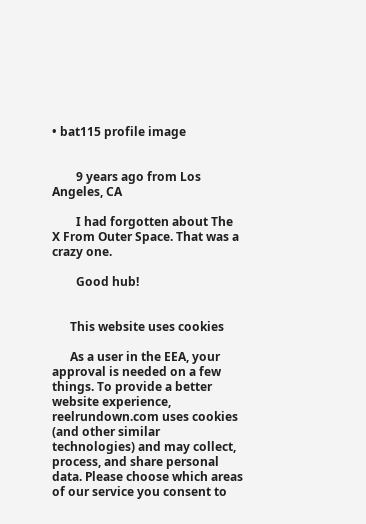• bat115 profile image


        9 years ago from Los Angeles, CA

        I had forgotten about The X From Outer Space. That was a crazy one.

        Good hub!


      This website uses cookies

      As a user in the EEA, your approval is needed on a few things. To provide a better website experience, reelrundown.com uses cookies (and other similar technologies) and may collect, process, and share personal data. Please choose which areas of our service you consent to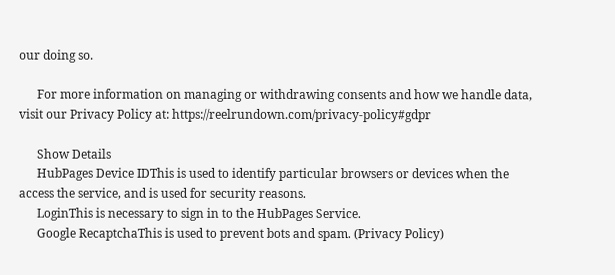our doing so.

      For more information on managing or withdrawing consents and how we handle data, visit our Privacy Policy at: https://reelrundown.com/privacy-policy#gdpr

      Show Details
      HubPages Device IDThis is used to identify particular browsers or devices when the access the service, and is used for security reasons.
      LoginThis is necessary to sign in to the HubPages Service.
      Google RecaptchaThis is used to prevent bots and spam. (Privacy Policy)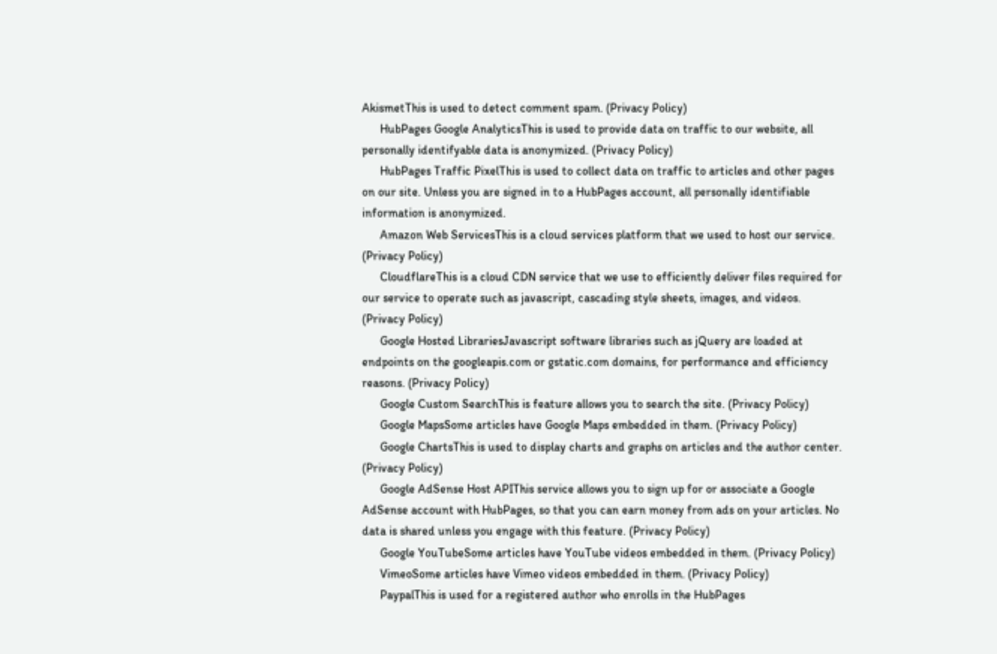AkismetThis is used to detect comment spam. (Privacy Policy)
      HubPages Google AnalyticsThis is used to provide data on traffic to our website, all personally identifyable data is anonymized. (Privacy Policy)
      HubPages Traffic PixelThis is used to collect data on traffic to articles and other pages on our site. Unless you are signed in to a HubPages account, all personally identifiable information is anonymized.
      Amazon Web ServicesThis is a cloud services platform that we used to host our service. (Privacy Policy)
      CloudflareThis is a cloud CDN service that we use to efficiently deliver files required for our service to operate such as javascript, cascading style sheets, images, and videos. (Privacy Policy)
      Google Hosted LibrariesJavascript software libraries such as jQuery are loaded at endpoints on the googleapis.com or gstatic.com domains, for performance and efficiency reasons. (Privacy Policy)
      Google Custom SearchThis is feature allows you to search the site. (Privacy Policy)
      Google MapsSome articles have Google Maps embedded in them. (Privacy Policy)
      Google ChartsThis is used to display charts and graphs on articles and the author center. (Privacy Policy)
      Google AdSense Host APIThis service allows you to sign up for or associate a Google AdSense account with HubPages, so that you can earn money from ads on your articles. No data is shared unless you engage with this feature. (Privacy Policy)
      Google YouTubeSome articles have YouTube videos embedded in them. (Privacy Policy)
      VimeoSome articles have Vimeo videos embedded in them. (Privacy Policy)
      PaypalThis is used for a registered author who enrolls in the HubPages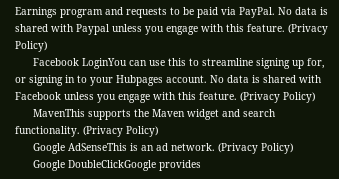Earnings program and requests to be paid via PayPal. No data is shared with Paypal unless you engage with this feature. (Privacy Policy)
      Facebook LoginYou can use this to streamline signing up for, or signing in to your Hubpages account. No data is shared with Facebook unless you engage with this feature. (Privacy Policy)
      MavenThis supports the Maven widget and search functionality. (Privacy Policy)
      Google AdSenseThis is an ad network. (Privacy Policy)
      Google DoubleClickGoogle provides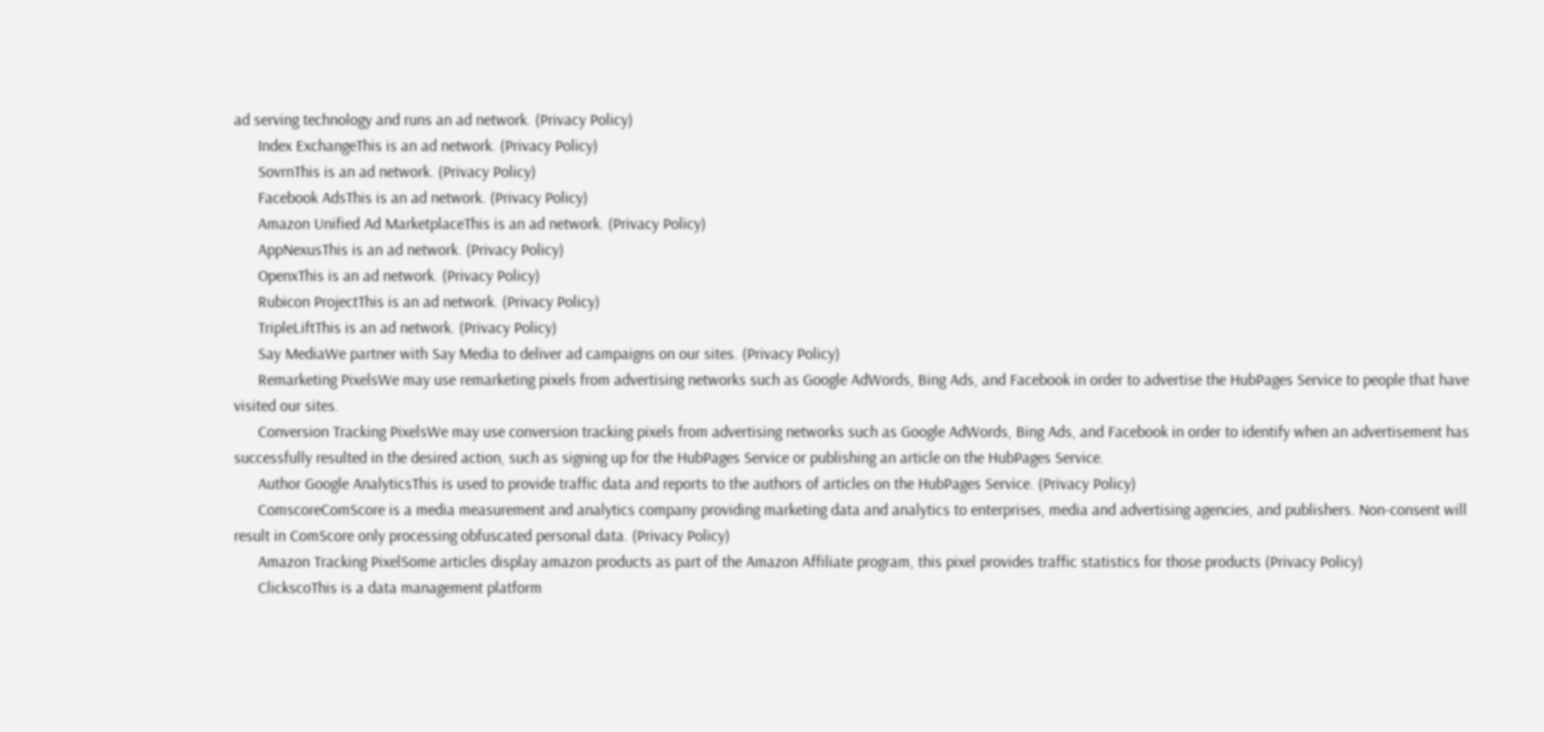ad serving technology and runs an ad network. (Privacy Policy)
      Index ExchangeThis is an ad network. (Privacy Policy)
      SovrnThis is an ad network. (Privacy Policy)
      Facebook AdsThis is an ad network. (Privacy Policy)
      Amazon Unified Ad MarketplaceThis is an ad network. (Privacy Policy)
      AppNexusThis is an ad network. (Privacy Policy)
      OpenxThis is an ad network. (Privacy Policy)
      Rubicon ProjectThis is an ad network. (Privacy Policy)
      TripleLiftThis is an ad network. (Privacy Policy)
      Say MediaWe partner with Say Media to deliver ad campaigns on our sites. (Privacy Policy)
      Remarketing PixelsWe may use remarketing pixels from advertising networks such as Google AdWords, Bing Ads, and Facebook in order to advertise the HubPages Service to people that have visited our sites.
      Conversion Tracking PixelsWe may use conversion tracking pixels from advertising networks such as Google AdWords, Bing Ads, and Facebook in order to identify when an advertisement has successfully resulted in the desired action, such as signing up for the HubPages Service or publishing an article on the HubPages Service.
      Author Google AnalyticsThis is used to provide traffic data and reports to the authors of articles on the HubPages Service. (Privacy Policy)
      ComscoreComScore is a media measurement and analytics company providing marketing data and analytics to enterprises, media and advertising agencies, and publishers. Non-consent will result in ComScore only processing obfuscated personal data. (Privacy Policy)
      Amazon Tracking PixelSome articles display amazon products as part of the Amazon Affiliate program, this pixel provides traffic statistics for those products (Privacy Policy)
      ClickscoThis is a data management platform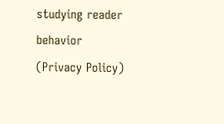studying reader behavior (Privacy Policy)